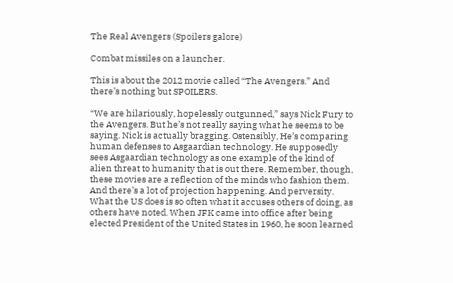The Real Avengers (Spoilers galore)

Combat missiles on a launcher.

This is about the 2012 movie called “The Avengers.” And there’s nothing but SPOILERS.

“We are hilariously, hopelessly outgunned,” says Nick Fury to the Avengers. But he’s not really saying what he seems to be saying. Nick is actually bragging. Ostensibly, He’s comparing human defenses to Asgaardian technology. He supposedly sees Asgaardian technology as one example of the kind of alien threat to humanity that is out there. Remember, though, these movies are a reflection of the minds who fashion them. And there’s a lot of projection happening. And perversity. What the US does is so often what it accuses others of doing, as others have noted. When JFK came into office after being elected President of the United States in 1960, he soon learned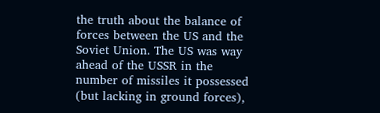the truth about the balance of forces between the US and the Soviet Union. The US was way ahead of the USSR in the number of missiles it possessed (but lacking in ground forces),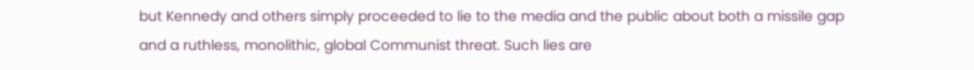but Kennedy and others simply proceeded to lie to the media and the public about both a missile gap and a ruthless, monolithic, global Communist threat. Such lies are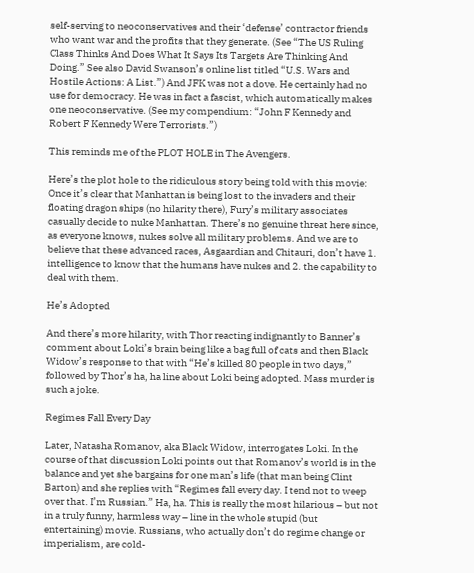self-serving to neoconservatives and their ‘defense’ contractor friends who want war and the profits that they generate. (See “The US Ruling Class Thinks And Does What It Says Its Targets Are Thinking And Doing.” See also David Swanson’s online list titled “U.S. Wars and Hostile Actions: A List.”) And JFK was not a dove. He certainly had no use for democracy. He was in fact a fascist, which automatically makes one neoconservative. (See my compendium: “John F Kennedy and Robert F Kennedy Were Terrorists.”)

This reminds me of the PLOT HOLE in The Avengers.

Here’s the plot hole to the ridiculous story being told with this movie: Once it’s clear that Manhattan is being lost to the invaders and their floating dragon ships (no hilarity there), Fury’s military associates casually decide to nuke Manhattan. There’s no genuine threat here since, as everyone knows, nukes solve all military problems. And we are to believe that these advanced races, Asgaardian and Chitauri, don’t have 1. intelligence to know that the humans have nukes and 2. the capability to deal with them.

He’s Adopted

And there’s more hilarity, with Thor reacting indignantly to Banner’s comment about Loki’s brain being like a bag full of cats and then Black Widow’s response to that with “He’s killed 80 people in two days,” followed by Thor’s ha, ha line about Loki being adopted. Mass murder is such a joke.

Regimes Fall Every Day

Later, Natasha Romanov, aka Black Widow, interrogates Loki. In the course of that discussion Loki points out that Romanov’s world is in the balance and yet she bargains for one man’s life (that man being Clint Barton) and she replies with “Regimes fall every day. I tend not to weep over that. I’m Russian.” Ha, ha. This is really the most hilarious – but not in a truly funny, harmless way – line in the whole stupid (but entertaining) movie. Russians, who actually don’t do regime change or imperialism, are cold-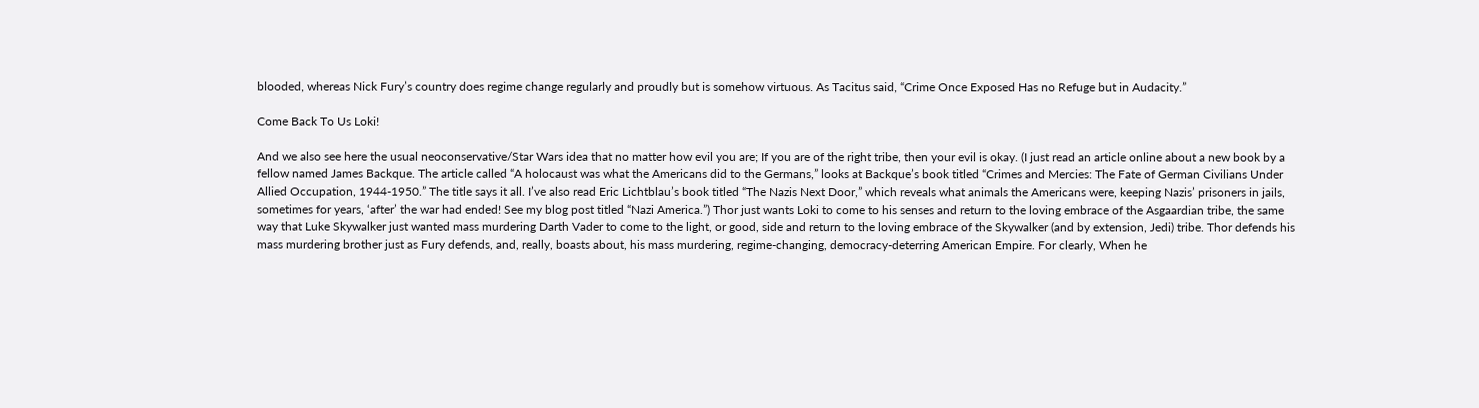blooded, whereas Nick Fury’s country does regime change regularly and proudly but is somehow virtuous. As Tacitus said, “Crime Once Exposed Has no Refuge but in Audacity.”

Come Back To Us Loki!

And we also see here the usual neoconservative/Star Wars idea that no matter how evil you are; If you are of the right tribe, then your evil is okay. (I just read an article online about a new book by a fellow named James Backque. The article called “A holocaust was what the Americans did to the Germans,” looks at Backque’s book titled “Crimes and Mercies: The Fate of German Civilians Under Allied Occupation, 1944-1950.” The title says it all. I’ve also read Eric Lichtblau’s book titled “The Nazis Next Door,” which reveals what animals the Americans were, keeping Nazis’ prisoners in jails, sometimes for years, ‘after’ the war had ended! See my blog post titled “Nazi America.”) Thor just wants Loki to come to his senses and return to the loving embrace of the Asgaardian tribe, the same way that Luke Skywalker just wanted mass murdering Darth Vader to come to the light, or good, side and return to the loving embrace of the Skywalker (and by extension, Jedi) tribe. Thor defends his mass murdering brother just as Fury defends, and, really, boasts about, his mass murdering, regime-changing, democracy-deterring American Empire. For clearly, When he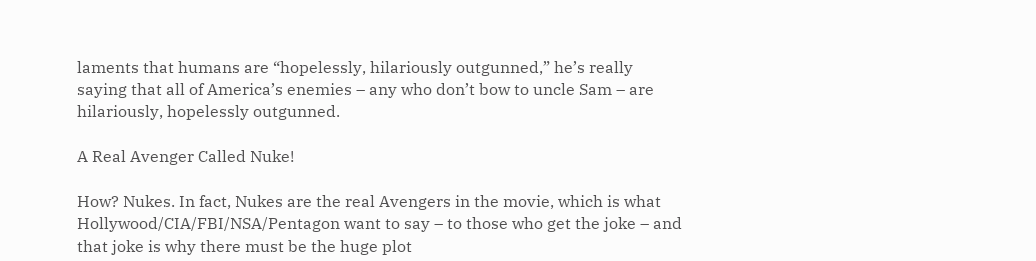laments that humans are “hopelessly, hilariously outgunned,” he’s really saying that all of America’s enemies – any who don’t bow to uncle Sam – are hilariously, hopelessly outgunned.

A Real Avenger Called Nuke!

How? Nukes. In fact, Nukes are the real Avengers in the movie, which is what Hollywood/CIA/FBI/NSA/Pentagon want to say – to those who get the joke – and that joke is why there must be the huge plot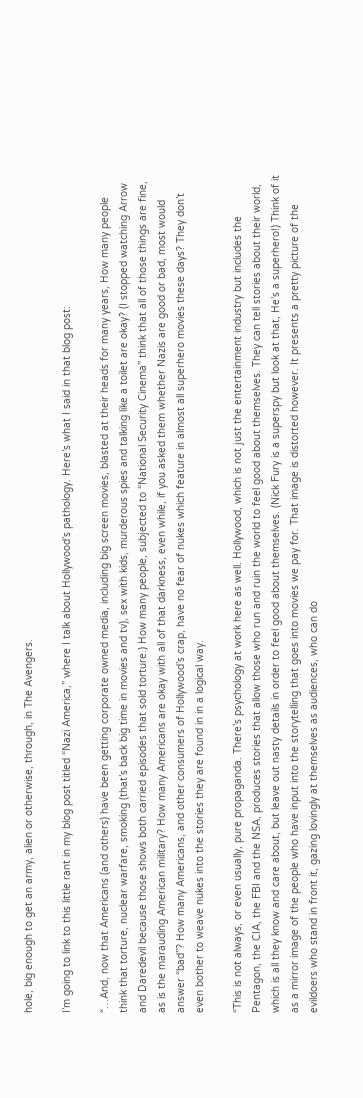hole, big enough to get an army, alien or otherwise, through, in The Avengers.

I’m going to link to this little rant in my blog post titled “Nazi America,” where I talk about Hollywood’s pathology. Here’s what I said in that blog post:

“…And, now that Americans (and others) have been getting corporate owned media, including big screen movies, blasted at their heads for many years, How many people think that torture, nuclear warfare, smoking (that’s back big time in movies and tv), sex with kids, murderous spies and talking like a toilet are okay? (I stopped watching Arrow and Daredevil because those shows both carried episodes that sold torture.) How many people, subjected to “National Security Cinema” think that all of those things are fine, as is the marauding American military? How many Americans are okay with all of that darkness, even while, if you asked them whether Nazis are good or bad, most would answer “bad”? How many Americans, and other consumers of Hollywood’s crap, have no fear of nukes which feature in almost all superhero movies these days? They don’t even bother to weave nukes into the stories they are found in in a logical way.

“This is not always, or even usually, pure propaganda. There’s psychology at work here as well. Hollywood, which is not just the entertainment industry but includes the Pentagon, the CIA, the FBI and the NSA, produces stories that allow those who run and ruin the world to feel good about themselves. They can tell stories about their world, which is all they know and care about, but leave out nasty details in order to feel good about themselves. (Nick Fury is a superspy but look at that, He’s a superhero!) Think of it as a mirror image of the people who have input into the storytelling that goes into movies we pay for. That image is distorted however. It presents a pretty picture of the evildoers who stand in front it, gazing lovingly at themselves as audiences, who can do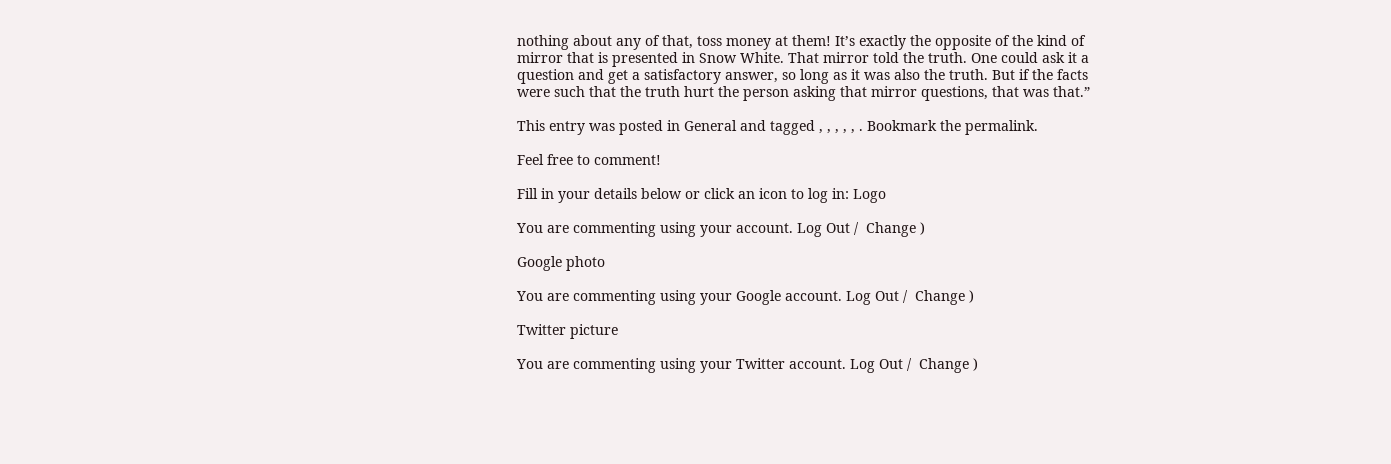nothing about any of that, toss money at them! It’s exactly the opposite of the kind of mirror that is presented in Snow White. That mirror told the truth. One could ask it a question and get a satisfactory answer, so long as it was also the truth. But if the facts were such that the truth hurt the person asking that mirror questions, that was that.”

This entry was posted in General and tagged , , , , , . Bookmark the permalink.

Feel free to comment!

Fill in your details below or click an icon to log in: Logo

You are commenting using your account. Log Out /  Change )

Google photo

You are commenting using your Google account. Log Out /  Change )

Twitter picture

You are commenting using your Twitter account. Log Out /  Change )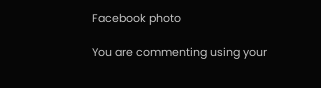Facebook photo

You are commenting using your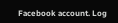Facebook account. Log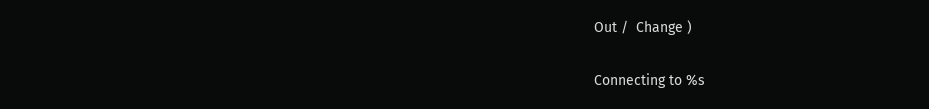Out /  Change )

Connecting to %s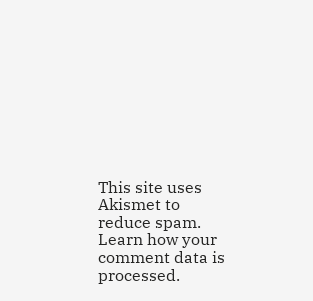This site uses Akismet to reduce spam. Learn how your comment data is processed.